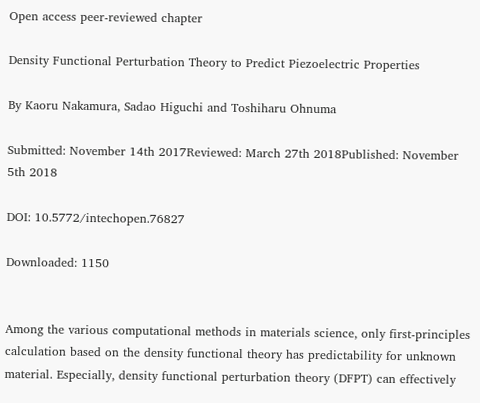Open access peer-reviewed chapter

Density Functional Perturbation Theory to Predict Piezoelectric Properties

By Kaoru Nakamura, Sadao Higuchi and Toshiharu Ohnuma

Submitted: November 14th 2017Reviewed: March 27th 2018Published: November 5th 2018

DOI: 10.5772/intechopen.76827

Downloaded: 1150


Among the various computational methods in materials science, only first-principles calculation based on the density functional theory has predictability for unknown material. Especially, density functional perturbation theory (DFPT) can effectively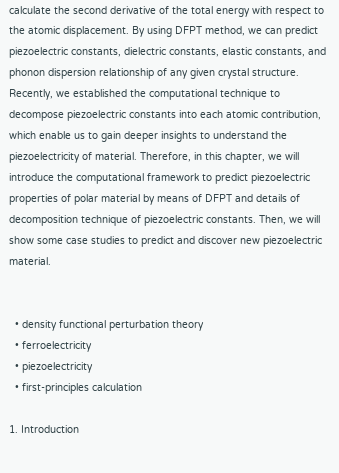calculate the second derivative of the total energy with respect to the atomic displacement. By using DFPT method, we can predict piezoelectric constants, dielectric constants, elastic constants, and phonon dispersion relationship of any given crystal structure. Recently, we established the computational technique to decompose piezoelectric constants into each atomic contribution, which enable us to gain deeper insights to understand the piezoelectricity of material. Therefore, in this chapter, we will introduce the computational framework to predict piezoelectric properties of polar material by means of DFPT and details of decomposition technique of piezoelectric constants. Then, we will show some case studies to predict and discover new piezoelectric material.


  • density functional perturbation theory
  • ferroelectricity
  • piezoelectricity
  • first-principles calculation

1. Introduction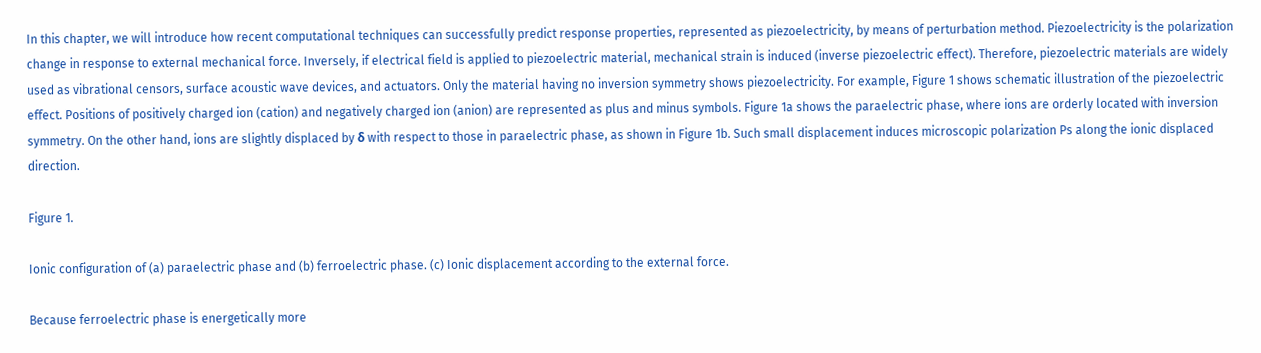In this chapter, we will introduce how recent computational techniques can successfully predict response properties, represented as piezoelectricity, by means of perturbation method. Piezoelectricity is the polarization change in response to external mechanical force. Inversely, if electrical field is applied to piezoelectric material, mechanical strain is induced (inverse piezoelectric effect). Therefore, piezoelectric materials are widely used as vibrational censors, surface acoustic wave devices, and actuators. Only the material having no inversion symmetry shows piezoelectricity. For example, Figure 1 shows schematic illustration of the piezoelectric effect. Positions of positively charged ion (cation) and negatively charged ion (anion) are represented as plus and minus symbols. Figure 1a shows the paraelectric phase, where ions are orderly located with inversion symmetry. On the other hand, ions are slightly displaced by δ with respect to those in paraelectric phase, as shown in Figure 1b. Such small displacement induces microscopic polarization Ps along the ionic displaced direction.

Figure 1.

Ionic configuration of (a) paraelectric phase and (b) ferroelectric phase. (c) Ionic displacement according to the external force.

Because ferroelectric phase is energetically more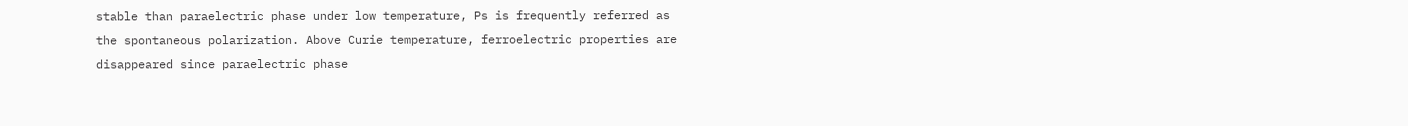stable than paraelectric phase under low temperature, Ps is frequently referred as the spontaneous polarization. Above Curie temperature, ferroelectric properties are disappeared since paraelectric phase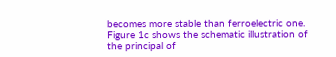becomes more stable than ferroelectric one. Figure 1c shows the schematic illustration of the principal of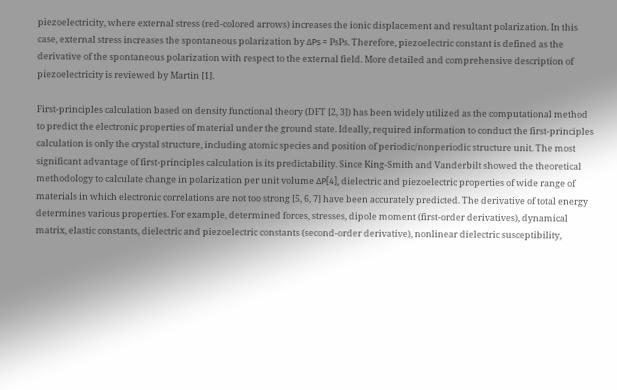piezoelectricity, where external stress (red-colored arrows) increases the ionic displacement and resultant polarization. In this case, external stress increases the spontaneous polarization by ΔPs = PsPs. Therefore, piezoelectric constant is defined as the derivative of the spontaneous polarization with respect to the external field. More detailed and comprehensive description of piezoelectricity is reviewed by Martin [1].

First-principles calculation based on density functional theory (DFT [2, 3]) has been widely utilized as the computational method to predict the electronic properties of material under the ground state. Ideally, required information to conduct the first-principles calculation is only the crystal structure, including atomic species and position of periodic/nonperiodic structure unit. The most significant advantage of first-principles calculation is its predictability. Since King-Smith and Vanderbilt showed the theoretical methodology to calculate change in polarization per unit volume ΔP[4], dielectric and piezoelectric properties of wide range of materials in which electronic correlations are not too strong [5, 6, 7] have been accurately predicted. The derivative of total energy determines various properties. For example, determined forces, stresses, dipole moment (first-order derivatives), dynamical matrix, elastic constants, dielectric and piezoelectric constants (second-order derivative), nonlinear dielectric susceptibility,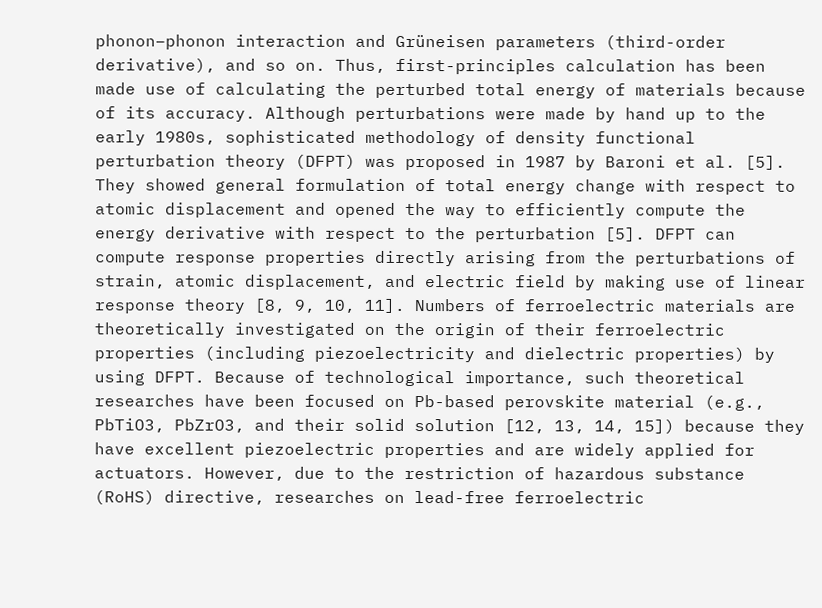phonon–phonon interaction and Grüneisen parameters (third-order derivative), and so on. Thus, first-principles calculation has been made use of calculating the perturbed total energy of materials because of its accuracy. Although perturbations were made by hand up to the early 1980s, sophisticated methodology of density functional perturbation theory (DFPT) was proposed in 1987 by Baroni et al. [5]. They showed general formulation of total energy change with respect to atomic displacement and opened the way to efficiently compute the energy derivative with respect to the perturbation [5]. DFPT can compute response properties directly arising from the perturbations of strain, atomic displacement, and electric field by making use of linear response theory [8, 9, 10, 11]. Numbers of ferroelectric materials are theoretically investigated on the origin of their ferroelectric properties (including piezoelectricity and dielectric properties) by using DFPT. Because of technological importance, such theoretical researches have been focused on Pb-based perovskite material (e.g., PbTiO3, PbZrO3, and their solid solution [12, 13, 14, 15]) because they have excellent piezoelectric properties and are widely applied for actuators. However, due to the restriction of hazardous substance (RoHS) directive, researches on lead-free ferroelectric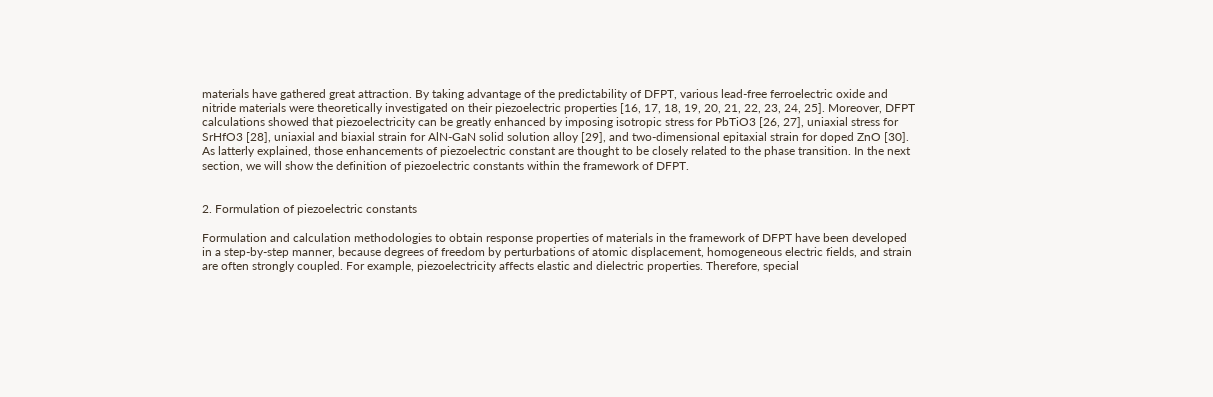materials have gathered great attraction. By taking advantage of the predictability of DFPT, various lead-free ferroelectric oxide and nitride materials were theoretically investigated on their piezoelectric properties [16, 17, 18, 19, 20, 21, 22, 23, 24, 25]. Moreover, DFPT calculations showed that piezoelectricity can be greatly enhanced by imposing isotropic stress for PbTiO3 [26, 27], uniaxial stress for SrHfO3 [28], uniaxial and biaxial strain for AlN-GaN solid solution alloy [29], and two-dimensional epitaxial strain for doped ZnO [30]. As latterly explained, those enhancements of piezoelectric constant are thought to be closely related to the phase transition. In the next section, we will show the definition of piezoelectric constants within the framework of DFPT.


2. Formulation of piezoelectric constants

Formulation and calculation methodologies to obtain response properties of materials in the framework of DFPT have been developed in a step-by-step manner, because degrees of freedom by perturbations of atomic displacement, homogeneous electric fields, and strain are often strongly coupled. For example, piezoelectricity affects elastic and dielectric properties. Therefore, special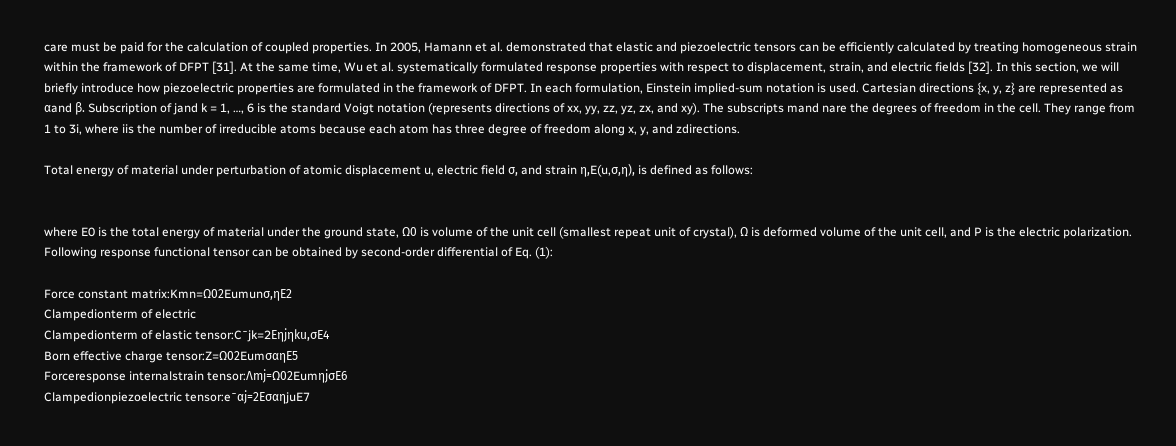care must be paid for the calculation of coupled properties. In 2005, Hamann et al. demonstrated that elastic and piezoelectric tensors can be efficiently calculated by treating homogeneous strain within the framework of DFPT [31]. At the same time, Wu et al. systematically formulated response properties with respect to displacement, strain, and electric fields [32]. In this section, we will briefly introduce how piezoelectric properties are formulated in the framework of DFPT. In each formulation, Einstein implied-sum notation is used. Cartesian directions {x, y, z} are represented as αand β. Subscription of jand k = 1, …, 6 is the standard Voigt notation (represents directions of xx, yy, zz, yz, zx, and xy). The subscripts mand nare the degrees of freedom in the cell. They range from 1 to 3i, where iis the number of irreducible atoms because each atom has three degree of freedom along x, y, and zdirections.

Total energy of material under perturbation of atomic displacement u, electric field σ, and strain η,E(u,σ,η), is defined as follows:


where E0 is the total energy of material under the ground state, Ω0 is volume of the unit cell (smallest repeat unit of crystal), Ω is deformed volume of the unit cell, and P is the electric polarization. Following response functional tensor can be obtained by second-order differential of Eq. (1):

Force constant matrix:Kmn=Ω02Eumunσ,ηE2
Clampedionterm of electric
Clampedionterm of elastic tensor:C¯jk=2Eηjηku,σE4
Born effective charge tensor:Z=Ω02EumσαηE5
Forceresponse internalstrain tensor:Λmj=Ω02EumηjσE6
Clampedionpiezoelectric tensor:e¯αj=2EσαηjuE7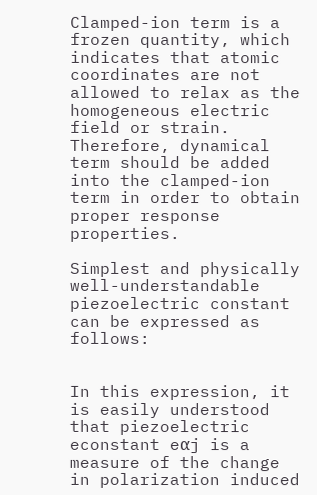Clamped-ion term is a frozen quantity, which indicates that atomic coordinates are not allowed to relax as the homogeneous electric field or strain. Therefore, dynamical term should be added into the clamped-ion term in order to obtain proper response properties.

Simplest and physically well-understandable piezoelectric constant can be expressed as follows:


In this expression, it is easily understood that piezoelectric econstant eαj is a measure of the change in polarization induced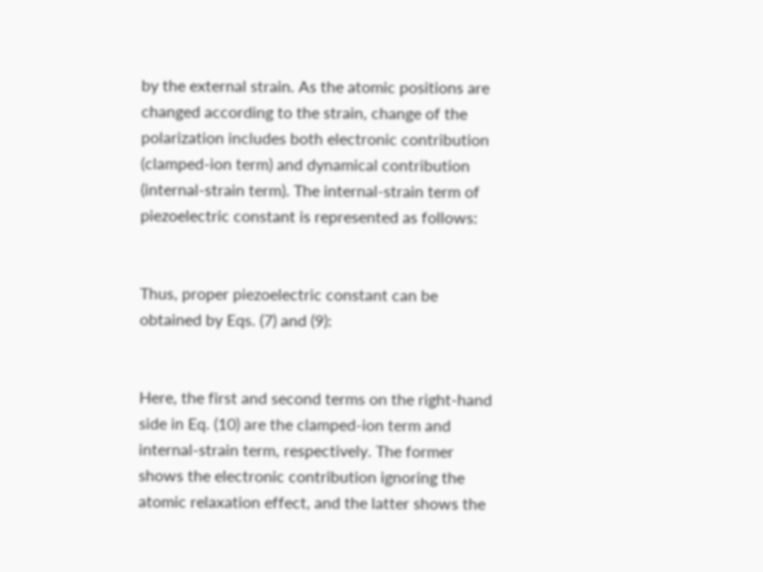by the external strain. As the atomic positions are changed according to the strain, change of the polarization includes both electronic contribution (clamped-ion term) and dynamical contribution (internal-strain term). The internal-strain term of piezoelectric constant is represented as follows:


Thus, proper piezoelectric constant can be obtained by Eqs. (7) and (9):


Here, the first and second terms on the right-hand side in Eq. (10) are the clamped-ion term and internal-strain term, respectively. The former shows the electronic contribution ignoring the atomic relaxation effect, and the latter shows the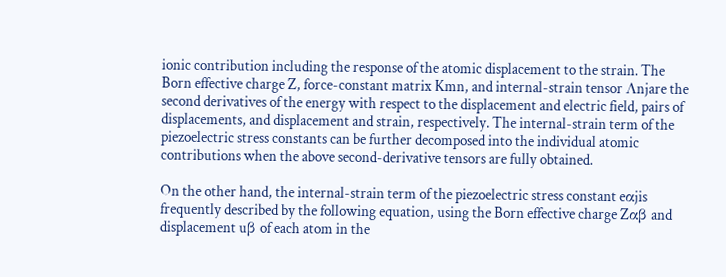ionic contribution including the response of the atomic displacement to the strain. The Born effective charge Z, force-constant matrix Kmn, and internal-strain tensor Λnjare the second derivatives of the energy with respect to the displacement and electric field, pairs of displacements, and displacement and strain, respectively. The internal-strain term of the piezoelectric stress constants can be further decomposed into the individual atomic contributions when the above second-derivative tensors are fully obtained.

On the other hand, the internal-strain term of the piezoelectric stress constant eαjis frequently described by the following equation, using the Born effective charge Zαβ and displacement uβ of each atom in the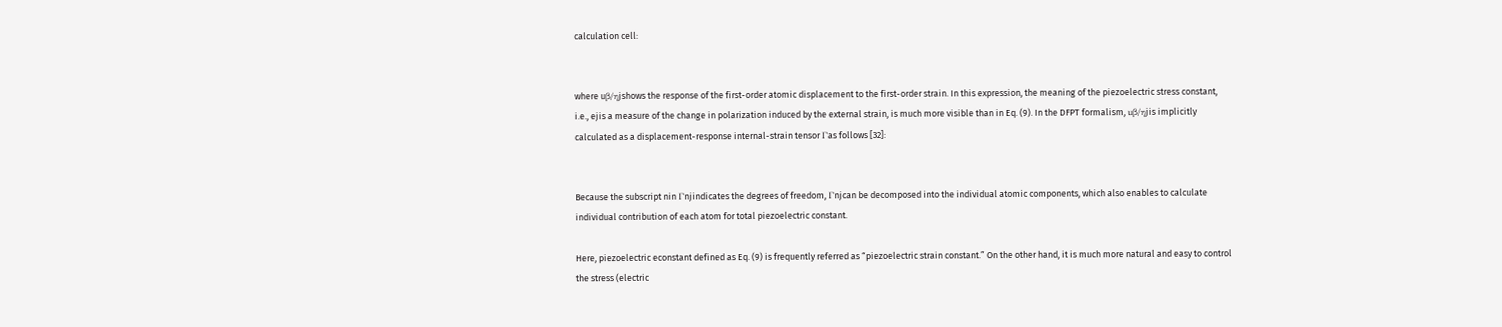calculation cell:


where uβ/ηjshows the response of the first-order atomic displacement to the first-order strain. In this expression, the meaning of the piezoelectric stress constant, i.e., ejis a measure of the change in polarization induced by the external strain, is much more visible than in Eq. (9). In the DFPT formalism, uβ/ηjis implicitly calculated as a displacement-response internal-strain tensor Γas follows [32]:


Because the subscript nin Γnjindicates the degrees of freedom, Γnjcan be decomposed into the individual atomic components, which also enables to calculate individual contribution of each atom for total piezoelectric constant.

Here, piezoelectric econstant defined as Eq. (9) is frequently referred as “piezoelectric strain constant.” On the other hand, it is much more natural and easy to control the stress (electric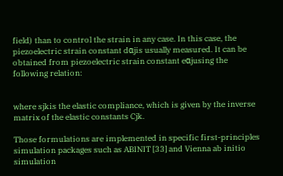field) than to control the strain in any case. In this case, the piezoelectric strain constant dαjis usually measured. It can be obtained from piezoelectric strain constant eαjusing the following relation:


where sjkis the elastic compliance, which is given by the inverse matrix of the elastic constants Cjk.

Those formulations are implemented in specific first-principles simulation packages such as ABINIT [33] and Vienna ab initio simulation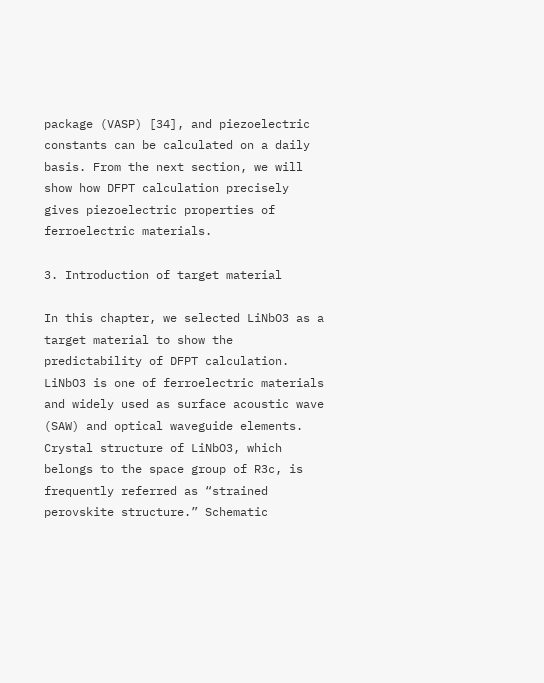package (VASP) [34], and piezoelectric constants can be calculated on a daily basis. From the next section, we will show how DFPT calculation precisely gives piezoelectric properties of ferroelectric materials.

3. Introduction of target material

In this chapter, we selected LiNbO3 as a target material to show the predictability of DFPT calculation. LiNbO3 is one of ferroelectric materials and widely used as surface acoustic wave (SAW) and optical waveguide elements. Crystal structure of LiNbO3, which belongs to the space group of R3c, is frequently referred as “strained perovskite structure.” Schematic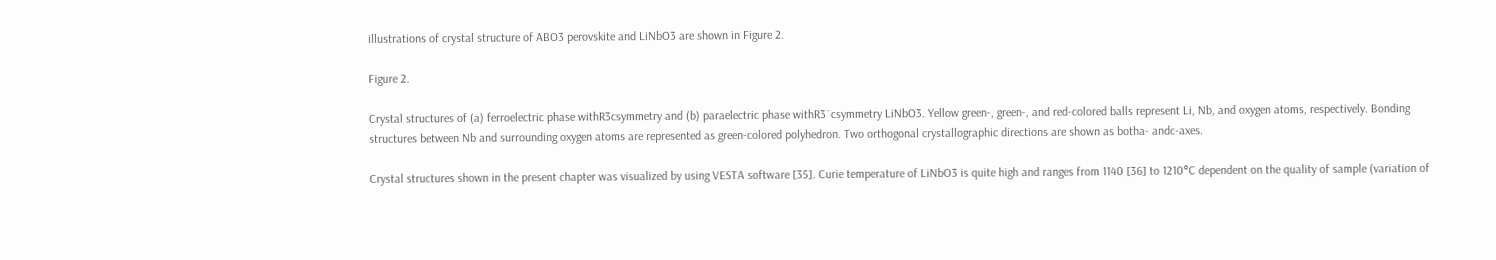illustrations of crystal structure of ABO3 perovskite and LiNbO3 are shown in Figure 2.

Figure 2.

Crystal structures of (a) ferroelectric phase withR3csymmetry and (b) paraelectric phase withR3¯csymmetry LiNbO3. Yellow green-, green-, and red-colored balls represent Li, Nb, and oxygen atoms, respectively. Bonding structures between Nb and surrounding oxygen atoms are represented as green-colored polyhedron. Two orthogonal crystallographic directions are shown as botha- andc-axes.

Crystal structures shown in the present chapter was visualized by using VESTA software [35]. Curie temperature of LiNbO3 is quite high and ranges from 1140 [36] to 1210°C dependent on the quality of sample (variation of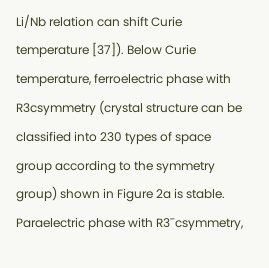Li/Nb relation can shift Curie temperature [37]). Below Curie temperature, ferroelectric phase with R3csymmetry (crystal structure can be classified into 230 types of space group according to the symmetry group) shown in Figure 2a is stable. Paraelectric phase with R3¯csymmetry,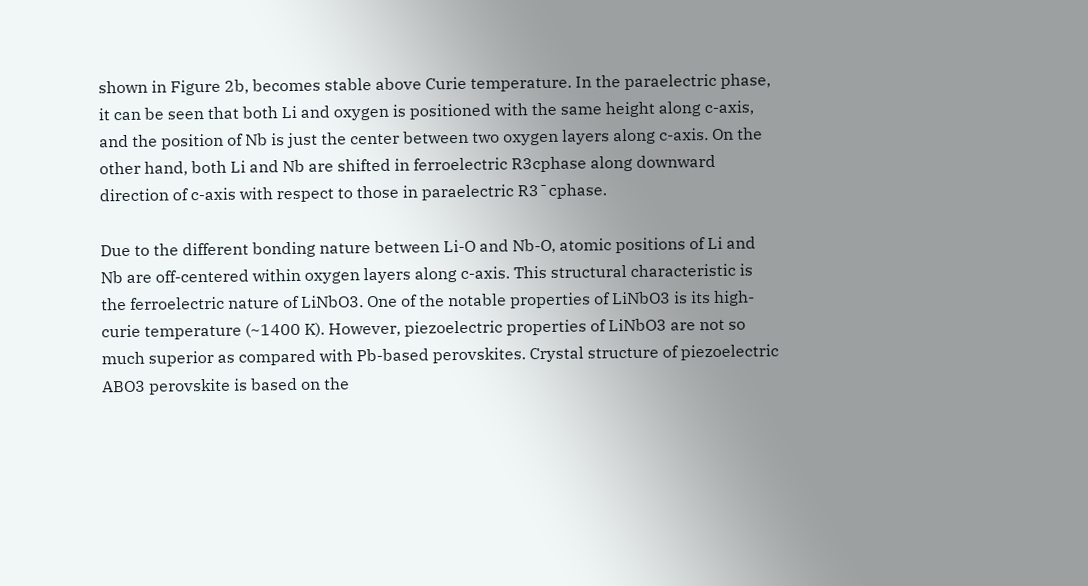shown in Figure 2b, becomes stable above Curie temperature. In the paraelectric phase, it can be seen that both Li and oxygen is positioned with the same height along c-axis, and the position of Nb is just the center between two oxygen layers along c-axis. On the other hand, both Li and Nb are shifted in ferroelectric R3cphase along downward direction of c-axis with respect to those in paraelectric R3¯cphase.

Due to the different bonding nature between Li-O and Nb-O, atomic positions of Li and Nb are off-centered within oxygen layers along c-axis. This structural characteristic is the ferroelectric nature of LiNbO3. One of the notable properties of LiNbO3 is its high-curie temperature (~1400 K). However, piezoelectric properties of LiNbO3 are not so much superior as compared with Pb-based perovskites. Crystal structure of piezoelectric ABO3 perovskite is based on the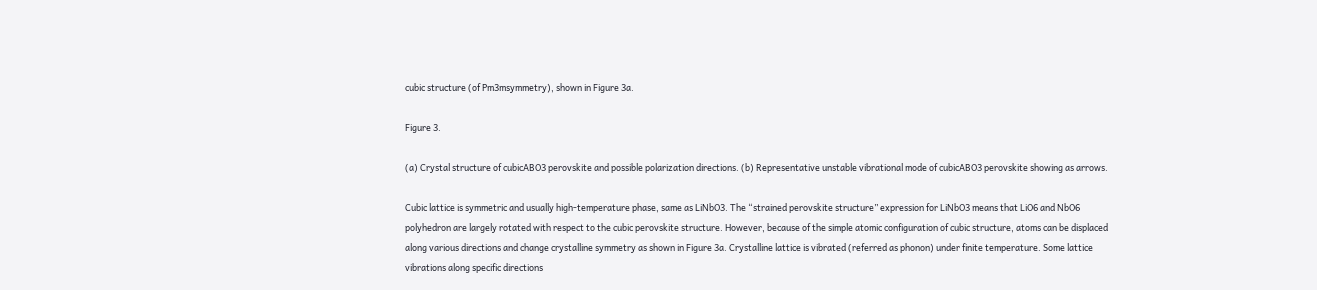cubic structure (of Pm3msymmetry), shown in Figure 3a.

Figure 3.

(a) Crystal structure of cubicABO3 perovskite and possible polarization directions. (b) Representative unstable vibrational mode of cubicABO3 perovskite showing as arrows.

Cubic lattice is symmetric and usually high-temperature phase, same as LiNbO3. The “strained perovskite structure” expression for LiNbO3 means that LiO6 and NbO6 polyhedron are largely rotated with respect to the cubic perovskite structure. However, because of the simple atomic configuration of cubic structure, atoms can be displaced along various directions and change crystalline symmetry as shown in Figure 3a. Crystalline lattice is vibrated (referred as phonon) under finite temperature. Some lattice vibrations along specific directions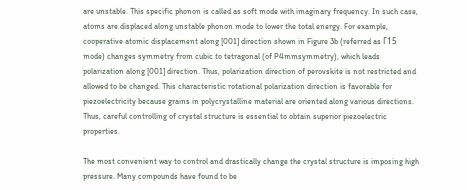are unstable. This specific phonon is called as soft mode with imaginary frequency. In such case, atoms are displaced along unstable phonon mode to lower the total energy. For example, cooperative atomic displacement along [001] direction shown in Figure 3b (referred as Γ15 mode) changes symmetry from cubic to tetragonal (of P4mmsymmetry), which leads polarization along [001] direction. Thus, polarization direction of perovskite is not restricted and allowed to be changed. This characteristic rotational polarization direction is favorable for piezoelectricity because grains in polycrystalline material are oriented along various directions. Thus, careful controlling of crystal structure is essential to obtain superior piezoelectric properties.

The most convenient way to control and drastically change the crystal structure is imposing high pressure. Many compounds have found to be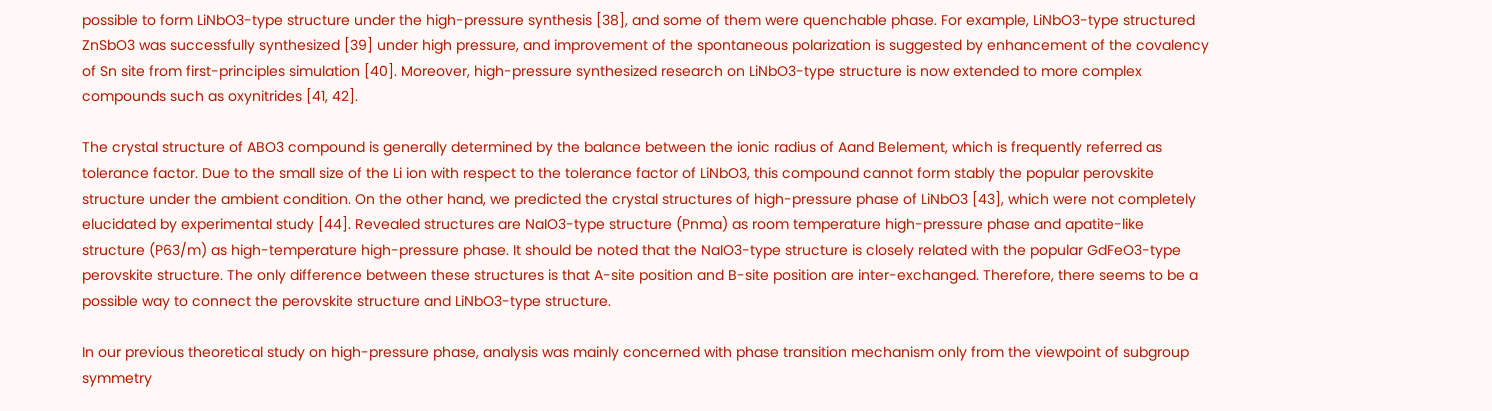possible to form LiNbO3-type structure under the high-pressure synthesis [38], and some of them were quenchable phase. For example, LiNbO3-type structured ZnSbO3 was successfully synthesized [39] under high pressure, and improvement of the spontaneous polarization is suggested by enhancement of the covalency of Sn site from first-principles simulation [40]. Moreover, high-pressure synthesized research on LiNbO3-type structure is now extended to more complex compounds such as oxynitrides [41, 42].

The crystal structure of ABO3 compound is generally determined by the balance between the ionic radius of Aand Belement, which is frequently referred as tolerance factor. Due to the small size of the Li ion with respect to the tolerance factor of LiNbO3, this compound cannot form stably the popular perovskite structure under the ambient condition. On the other hand, we predicted the crystal structures of high-pressure phase of LiNbO3 [43], which were not completely elucidated by experimental study [44]. Revealed structures are NaIO3-type structure (Pnma) as room temperature high-pressure phase and apatite-like structure (P63/m) as high-temperature high-pressure phase. It should be noted that the NaIO3-type structure is closely related with the popular GdFeO3-type perovskite structure. The only difference between these structures is that A-site position and B-site position are inter-exchanged. Therefore, there seems to be a possible way to connect the perovskite structure and LiNbO3-type structure.

In our previous theoretical study on high-pressure phase, analysis was mainly concerned with phase transition mechanism only from the viewpoint of subgroup symmetry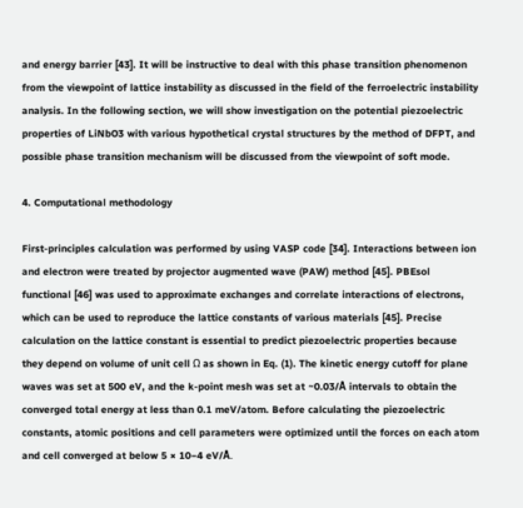and energy barrier [43]. It will be instructive to deal with this phase transition phenomenon from the viewpoint of lattice instability as discussed in the field of the ferroelectric instability analysis. In the following section, we will show investigation on the potential piezoelectric properties of LiNbO3 with various hypothetical crystal structures by the method of DFPT, and possible phase transition mechanism will be discussed from the viewpoint of soft mode.

4. Computational methodology

First-principles calculation was performed by using VASP code [34]. Interactions between ion and electron were treated by projector augmented wave (PAW) method [45]. PBEsol functional [46] was used to approximate exchanges and correlate interactions of electrons, which can be used to reproduce the lattice constants of various materials [45]. Precise calculation on the lattice constant is essential to predict piezoelectric properties because they depend on volume of unit cell Ω as shown in Eq. (1). The kinetic energy cutoff for plane waves was set at 500 eV, and the k-point mesh was set at ~0.03/Å intervals to obtain the converged total energy at less than 0.1 meV/atom. Before calculating the piezoelectric constants, atomic positions and cell parameters were optimized until the forces on each atom and cell converged at below 5 × 10−4 eV/Å.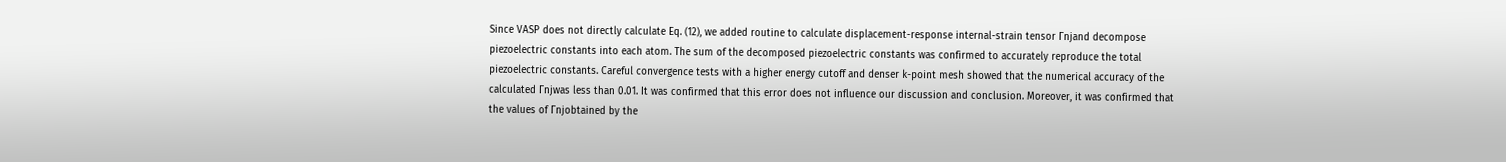Since VASP does not directly calculate Eq. (12), we added routine to calculate displacement-response internal-strain tensor Γnjand decompose piezoelectric constants into each atom. The sum of the decomposed piezoelectric constants was confirmed to accurately reproduce the total piezoelectric constants. Careful convergence tests with a higher energy cutoff and denser k-point mesh showed that the numerical accuracy of the calculated Γnjwas less than 0.01. It was confirmed that this error does not influence our discussion and conclusion. Moreover, it was confirmed that the values of Γnjobtained by the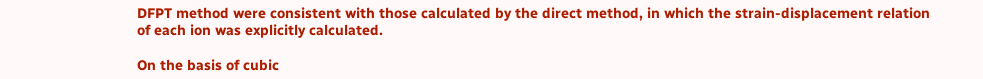DFPT method were consistent with those calculated by the direct method, in which the strain-displacement relation of each ion was explicitly calculated.

On the basis of cubic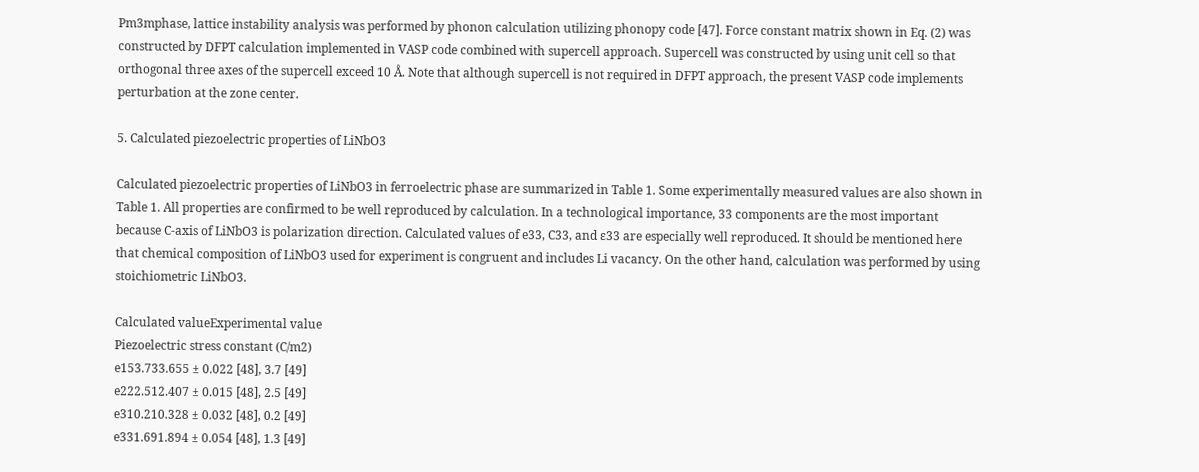Pm3mphase, lattice instability analysis was performed by phonon calculation utilizing phonopy code [47]. Force constant matrix shown in Eq. (2) was constructed by DFPT calculation implemented in VASP code combined with supercell approach. Supercell was constructed by using unit cell so that orthogonal three axes of the supercell exceed 10 Å. Note that although supercell is not required in DFPT approach, the present VASP code implements perturbation at the zone center.

5. Calculated piezoelectric properties of LiNbO3

Calculated piezoelectric properties of LiNbO3 in ferroelectric phase are summarized in Table 1. Some experimentally measured values are also shown in Table 1. All properties are confirmed to be well reproduced by calculation. In a technological importance, 33 components are the most important because C-axis of LiNbO3 is polarization direction. Calculated values of e33, C33, and ε33 are especially well reproduced. It should be mentioned here that chemical composition of LiNbO3 used for experiment is congruent and includes Li vacancy. On the other hand, calculation was performed by using stoichiometric LiNbO3.

Calculated valueExperimental value
Piezoelectric stress constant (C/m2)
e153.733.655 ± 0.022 [48], 3.7 [49]
e222.512.407 ± 0.015 [48], 2.5 [49]
e310.210.328 ± 0.032 [48], 0.2 [49]
e331.691.894 ± 0.054 [48], 1.3 [49]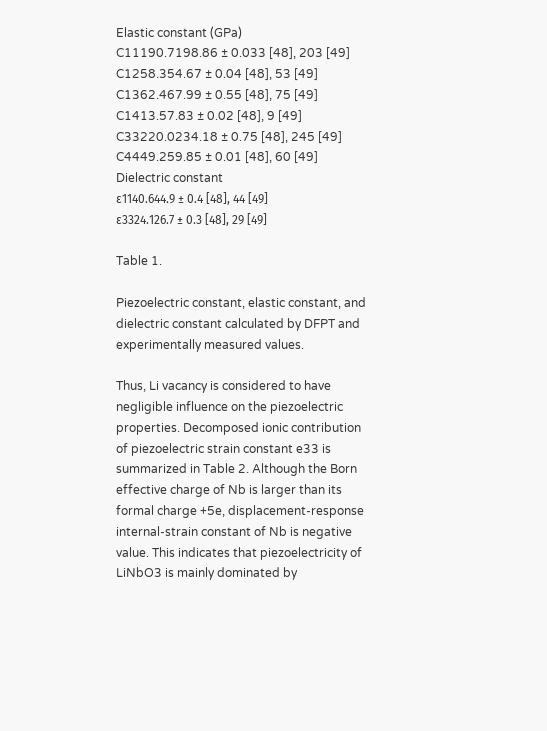Elastic constant (GPa)
C11190.7198.86 ± 0.033 [48], 203 [49]
C1258.354.67 ± 0.04 [48], 53 [49]
C1362.467.99 ± 0.55 [48], 75 [49]
C1413.57.83 ± 0.02 [48], 9 [49]
C33220.0234.18 ± 0.75 [48], 245 [49]
C4449.259.85 ± 0.01 [48], 60 [49]
Dielectric constant
ε1140.644.9 ± 0.4 [48], 44 [49]
ε3324.126.7 ± 0.3 [48], 29 [49]

Table 1.

Piezoelectric constant, elastic constant, and dielectric constant calculated by DFPT and experimentally measured values.

Thus, Li vacancy is considered to have negligible influence on the piezoelectric properties. Decomposed ionic contribution of piezoelectric strain constant e33 is summarized in Table 2. Although the Born effective charge of Nb is larger than its formal charge +5e, displacement-response internal-strain constant of Nb is negative value. This indicates that piezoelectricity of LiNbO3 is mainly dominated by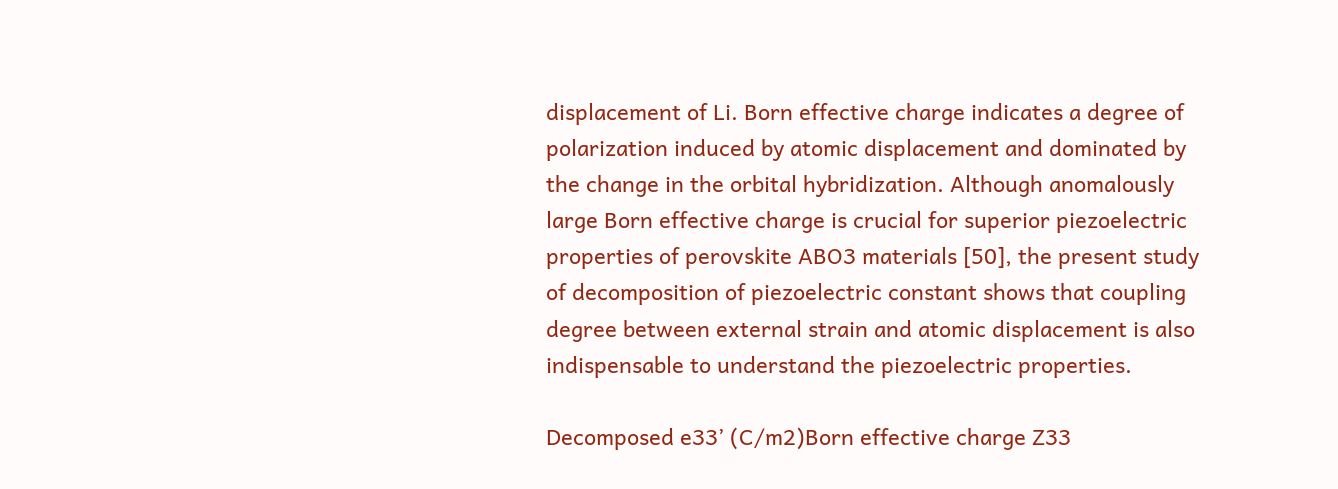displacement of Li. Born effective charge indicates a degree of polarization induced by atomic displacement and dominated by the change in the orbital hybridization. Although anomalously large Born effective charge is crucial for superior piezoelectric properties of perovskite ABO3 materials [50], the present study of decomposition of piezoelectric constant shows that coupling degree between external strain and atomic displacement is also indispensable to understand the piezoelectric properties.

Decomposed e33’ (C/m2)Born effective charge Z33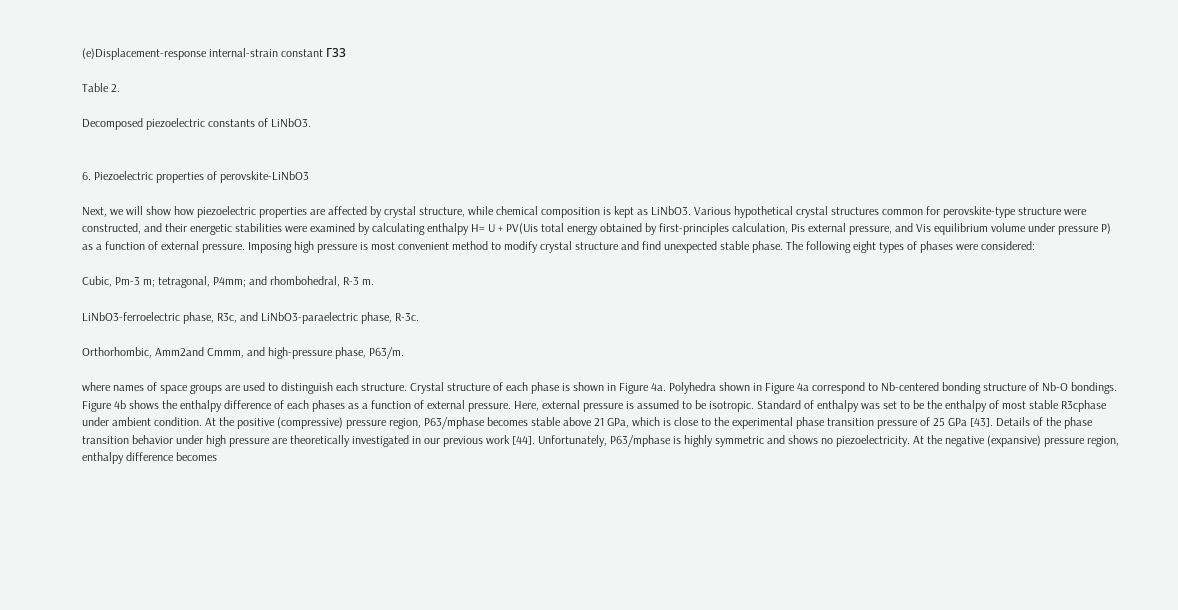(e)Displacement-response internal-strain constant Γ33

Table 2.

Decomposed piezoelectric constants of LiNbO3.


6. Piezoelectric properties of perovskite-LiNbO3

Next, we will show how piezoelectric properties are affected by crystal structure, while chemical composition is kept as LiNbO3. Various hypothetical crystal structures common for perovskite-type structure were constructed, and their energetic stabilities were examined by calculating enthalpy H= U + PV(Uis total energy obtained by first-principles calculation, Pis external pressure, and Vis equilibrium volume under pressure P) as a function of external pressure. Imposing high pressure is most convenient method to modify crystal structure and find unexpected stable phase. The following eight types of phases were considered:

Cubic, Pm-3 m; tetragonal, P4mm; and rhombohedral, R-3 m.

LiNbO3-ferroelectric phase, R3c, and LiNbO3-paraelectric phase, R-3c.

Orthorhombic, Amm2and Cmmm, and high-pressure phase, P63/m.

where names of space groups are used to distinguish each structure. Crystal structure of each phase is shown in Figure 4a. Polyhedra shown in Figure 4a correspond to Nb-centered bonding structure of Nb-O bondings. Figure 4b shows the enthalpy difference of each phases as a function of external pressure. Here, external pressure is assumed to be isotropic. Standard of enthalpy was set to be the enthalpy of most stable R3cphase under ambient condition. At the positive (compressive) pressure region, P63/mphase becomes stable above 21 GPa, which is close to the experimental phase transition pressure of 25 GPa [43]. Details of the phase transition behavior under high pressure are theoretically investigated in our previous work [44]. Unfortunately, P63/mphase is highly symmetric and shows no piezoelectricity. At the negative (expansive) pressure region, enthalpy difference becomes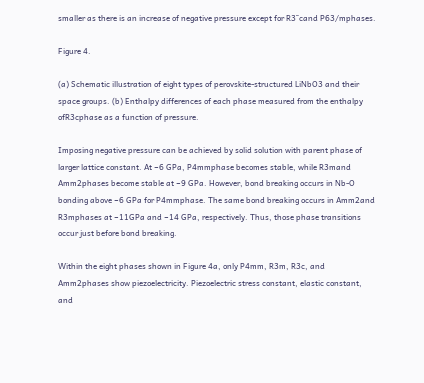smaller as there is an increase of negative pressure except for R3¯cand P63/mphases.

Figure 4.

(a) Schematic illustration of eight types of perovskite-structured LiNbO3 and their space groups. (b) Enthalpy differences of each phase measured from the enthalpy ofR3cphase as a function of pressure.

Imposing negative pressure can be achieved by solid solution with parent phase of larger lattice constant. At −6 GPa, P4mmphase becomes stable, while R3mand Amm2phases become stable at −9 GPa. However, bond breaking occurs in Nb-O bonding above −6 GPa for P4mmphase. The same bond breaking occurs in Amm2and R3mphases at −11GPa and −14 GPa, respectively. Thus, those phase transitions occur just before bond breaking.

Within the eight phases shown in Figure 4a, only P4mm, R3m, R3c, and Amm2phases show piezoelectricity. Piezoelectric stress constant, elastic constant, and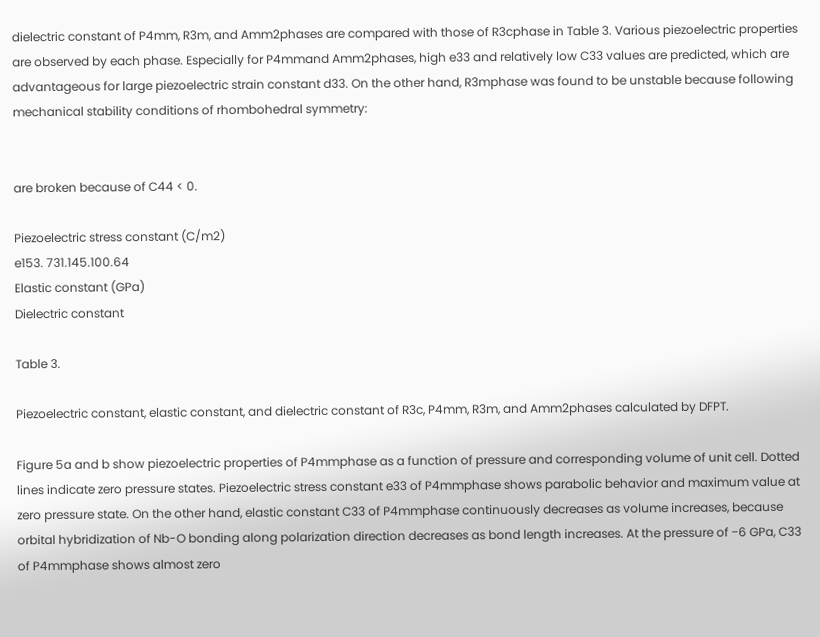dielectric constant of P4mm, R3m, and Amm2phases are compared with those of R3cphase in Table 3. Various piezoelectric properties are observed by each phase. Especially for P4mmand Amm2phases, high e33 and relatively low C33 values are predicted, which are advantageous for large piezoelectric strain constant d33. On the other hand, R3mphase was found to be unstable because following mechanical stability conditions of rhombohedral symmetry:


are broken because of C44 < 0.

Piezoelectric stress constant (C/m2)
e153. 731.145.100.64
Elastic constant (GPa)
Dielectric constant

Table 3.

Piezoelectric constant, elastic constant, and dielectric constant of R3c, P4mm, R3m, and Amm2phases calculated by DFPT.

Figure 5a and b show piezoelectric properties of P4mmphase as a function of pressure and corresponding volume of unit cell. Dotted lines indicate zero pressure states. Piezoelectric stress constant e33 of P4mmphase shows parabolic behavior and maximum value at zero pressure state. On the other hand, elastic constant C33 of P4mmphase continuously decreases as volume increases, because orbital hybridization of Nb-O bonding along polarization direction decreases as bond length increases. At the pressure of −6 GPa, C33 of P4mmphase shows almost zero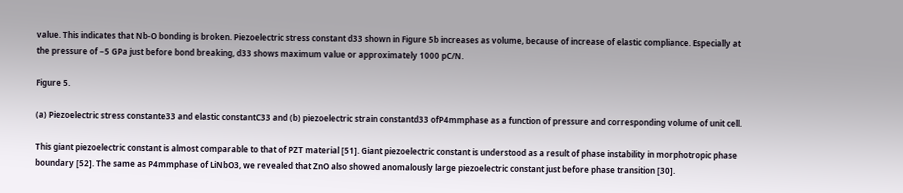value. This indicates that Nb-O bonding is broken. Piezoelectric stress constant d33 shown in Figure 5b increases as volume, because of increase of elastic compliance. Especially at the pressure of −5 GPa just before bond breaking, d33 shows maximum value or approximately 1000 pC/N.

Figure 5.

(a) Piezoelectric stress constante33 and elastic constantC33 and (b) piezoelectric strain constantd33 ofP4mmphase as a function of pressure and corresponding volume of unit cell.

This giant piezoelectric constant is almost comparable to that of PZT material [51]. Giant piezoelectric constant is understood as a result of phase instability in morphotropic phase boundary [52]. The same as P4mmphase of LiNbO3, we revealed that ZnO also showed anomalously large piezoelectric constant just before phase transition [30].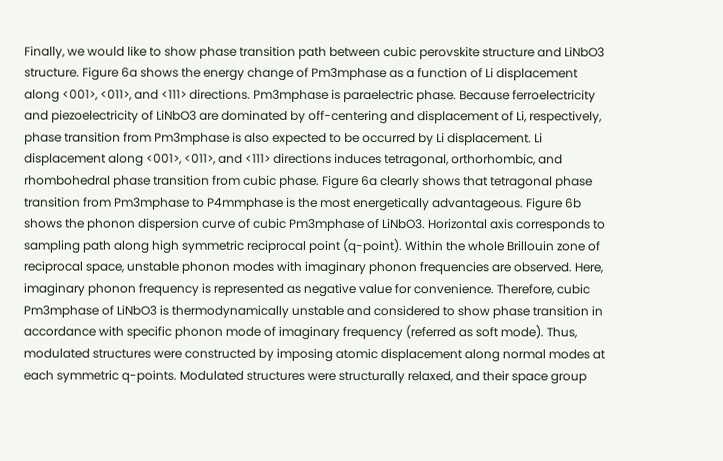Finally, we would like to show phase transition path between cubic perovskite structure and LiNbO3 structure. Figure 6a shows the energy change of Pm3mphase as a function of Li displacement along <001>, <011>, and <111> directions. Pm3mphase is paraelectric phase. Because ferroelectricity and piezoelectricity of LiNbO3 are dominated by off-centering and displacement of Li, respectively, phase transition from Pm3mphase is also expected to be occurred by Li displacement. Li displacement along <001>, <011>, and <111> directions induces tetragonal, orthorhombic, and rhombohedral phase transition from cubic phase. Figure 6a clearly shows that tetragonal phase transition from Pm3mphase to P4mmphase is the most energetically advantageous. Figure 6b shows the phonon dispersion curve of cubic Pm3mphase of LiNbO3. Horizontal axis corresponds to sampling path along high symmetric reciprocal point (q-point). Within the whole Brillouin zone of reciprocal space, unstable phonon modes with imaginary phonon frequencies are observed. Here, imaginary phonon frequency is represented as negative value for convenience. Therefore, cubic Pm3mphase of LiNbO3 is thermodynamically unstable and considered to show phase transition in accordance with specific phonon mode of imaginary frequency (referred as soft mode). Thus, modulated structures were constructed by imposing atomic displacement along normal modes at each symmetric q-points. Modulated structures were structurally relaxed, and their space group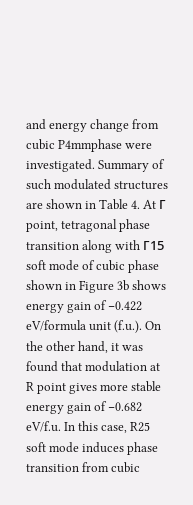and energy change from cubic P4mmphase were investigated. Summary of such modulated structures are shown in Table 4. At Γ point, tetragonal phase transition along with Γ15 soft mode of cubic phase shown in Figure 3b shows energy gain of −0.422 eV/formula unit (f.u.). On the other hand, it was found that modulation at R point gives more stable energy gain of −0.682 eV/f.u. In this case, R25 soft mode induces phase transition from cubic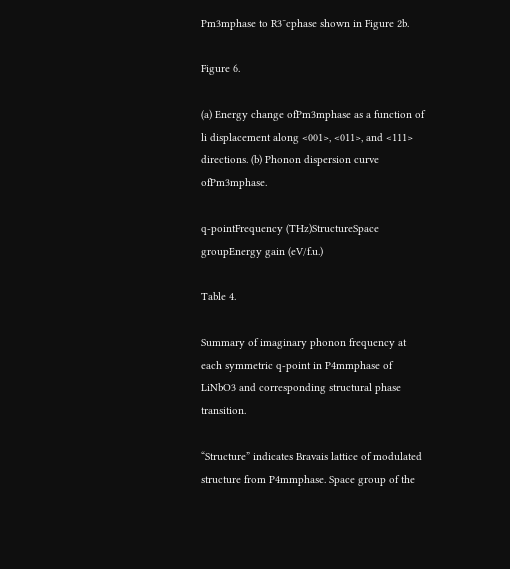Pm3mphase to R3¯cphase shown in Figure 2b.

Figure 6.

(a) Energy change ofPm3mphase as a function of li displacement along <001>, <011>, and <111> directions. (b) Phonon dispersion curve ofPm3mphase.

q-pointFrequency (THz)StructureSpace groupEnergy gain (eV/f.u.)

Table 4.

Summary of imaginary phonon frequency at each symmetric q-point in P4mmphase of LiNbO3 and corresponding structural phase transition.

“Structure” indicates Bravais lattice of modulated structure from P4mmphase. Space group of the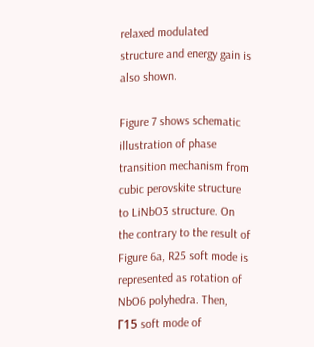relaxed modulated structure and energy gain is also shown.

Figure 7 shows schematic illustration of phase transition mechanism from cubic perovskite structure to LiNbO3 structure. On the contrary to the result of Figure 6a, R25 soft mode is represented as rotation of NbO6 polyhedra. Then, Γ15 soft mode of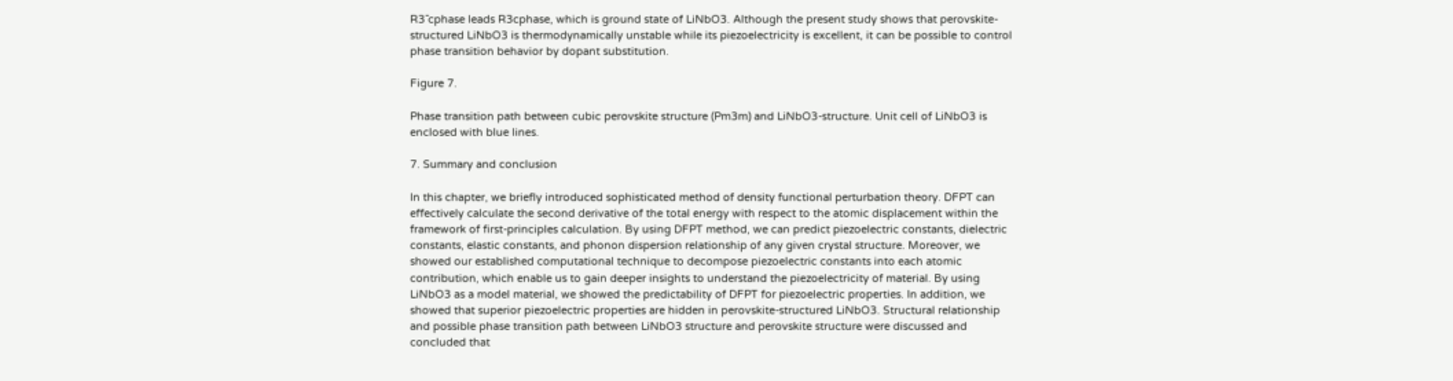R3¯cphase leads R3cphase, which is ground state of LiNbO3. Although the present study shows that perovskite-structured LiNbO3 is thermodynamically unstable while its piezoelectricity is excellent, it can be possible to control phase transition behavior by dopant substitution.

Figure 7.

Phase transition path between cubic perovskite structure (Pm3m) and LiNbO3-structure. Unit cell of LiNbO3 is enclosed with blue lines.

7. Summary and conclusion

In this chapter, we briefly introduced sophisticated method of density functional perturbation theory. DFPT can effectively calculate the second derivative of the total energy with respect to the atomic displacement within the framework of first-principles calculation. By using DFPT method, we can predict piezoelectric constants, dielectric constants, elastic constants, and phonon dispersion relationship of any given crystal structure. Moreover, we showed our established computational technique to decompose piezoelectric constants into each atomic contribution, which enable us to gain deeper insights to understand the piezoelectricity of material. By using LiNbO3 as a model material, we showed the predictability of DFPT for piezoelectric properties. In addition, we showed that superior piezoelectric properties are hidden in perovskite-structured LiNbO3. Structural relationship and possible phase transition path between LiNbO3 structure and perovskite structure were discussed and concluded that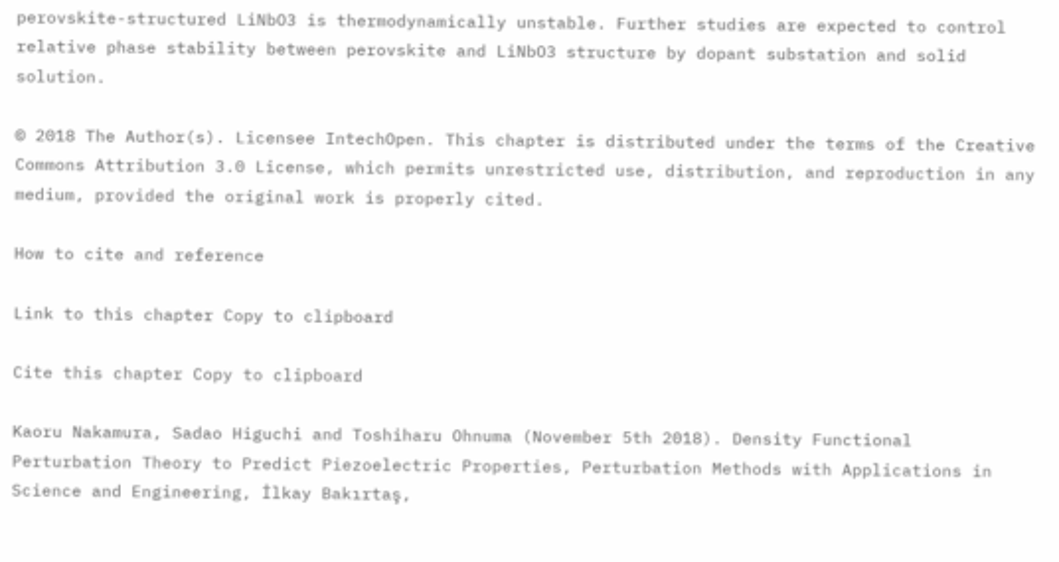perovskite-structured LiNbO3 is thermodynamically unstable. Further studies are expected to control relative phase stability between perovskite and LiNbO3 structure by dopant substation and solid solution.

© 2018 The Author(s). Licensee IntechOpen. This chapter is distributed under the terms of the Creative Commons Attribution 3.0 License, which permits unrestricted use, distribution, and reproduction in any medium, provided the original work is properly cited.

How to cite and reference

Link to this chapter Copy to clipboard

Cite this chapter Copy to clipboard

Kaoru Nakamura, Sadao Higuchi and Toshiharu Ohnuma (November 5th 2018). Density Functional Perturbation Theory to Predict Piezoelectric Properties, Perturbation Methods with Applications in Science and Engineering, İlkay Bakırtaş,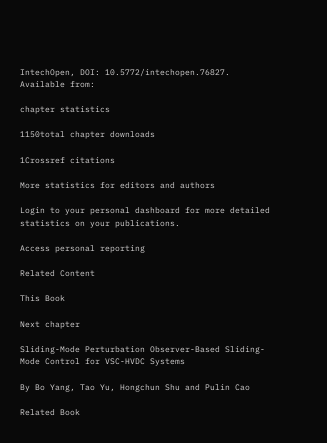IntechOpen, DOI: 10.5772/intechopen.76827. Available from:

chapter statistics

1150total chapter downloads

1Crossref citations

More statistics for editors and authors

Login to your personal dashboard for more detailed statistics on your publications.

Access personal reporting

Related Content

This Book

Next chapter

Sliding-Mode Perturbation Observer-Based Sliding-Mode Control for VSC-HVDC Systems

By Bo Yang, Tao Yu, Hongchun Shu and Pulin Cao

Related Book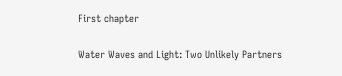First chapter

Water Waves and Light: Two Unlikely Partners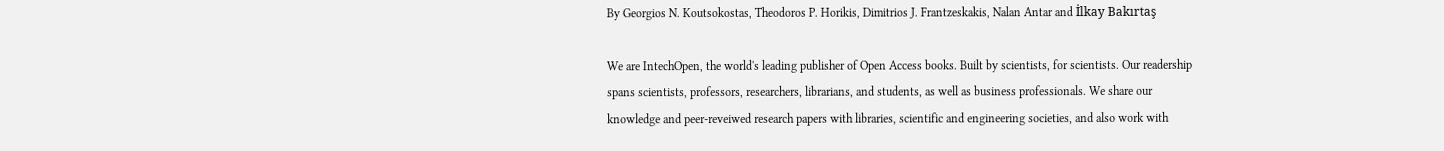By Georgios N. Koutsokostas, Theodoros P. Horikis, Dimitrios J. Frantzeskakis, Nalan Antar and İlkay Bakırtaş

We are IntechOpen, the world's leading publisher of Open Access books. Built by scientists, for scientists. Our readership spans scientists, professors, researchers, librarians, and students, as well as business professionals. We share our knowledge and peer-reveiwed research papers with libraries, scientific and engineering societies, and also work with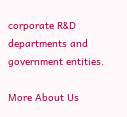corporate R&D departments and government entities.

More About Us